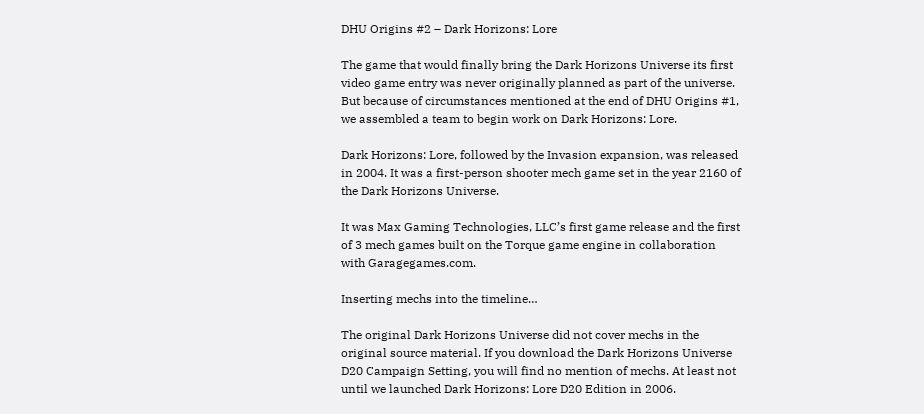DHU Origins #2 – Dark Horizons: Lore

The game that would finally bring the Dark Horizons Universe its first video game entry was never originally planned as part of the universe. But because of circumstances mentioned at the end of DHU Origins #1, we assembled a team to begin work on Dark Horizons: Lore.

Dark Horizons: Lore, followed by the Invasion expansion, was released in 2004. It was a first-person shooter mech game set in the year 2160 of the Dark Horizons Universe.

It was Max Gaming Technologies, LLC’s first game release and the first of 3 mech games built on the Torque game engine in collaboration with Garagegames.com.

Inserting mechs into the timeline…

The original Dark Horizons Universe did not cover mechs in the original source material. If you download the Dark Horizons Universe D20 Campaign Setting, you will find no mention of mechs. At least not until we launched Dark Horizons: Lore D20 Edition in 2006.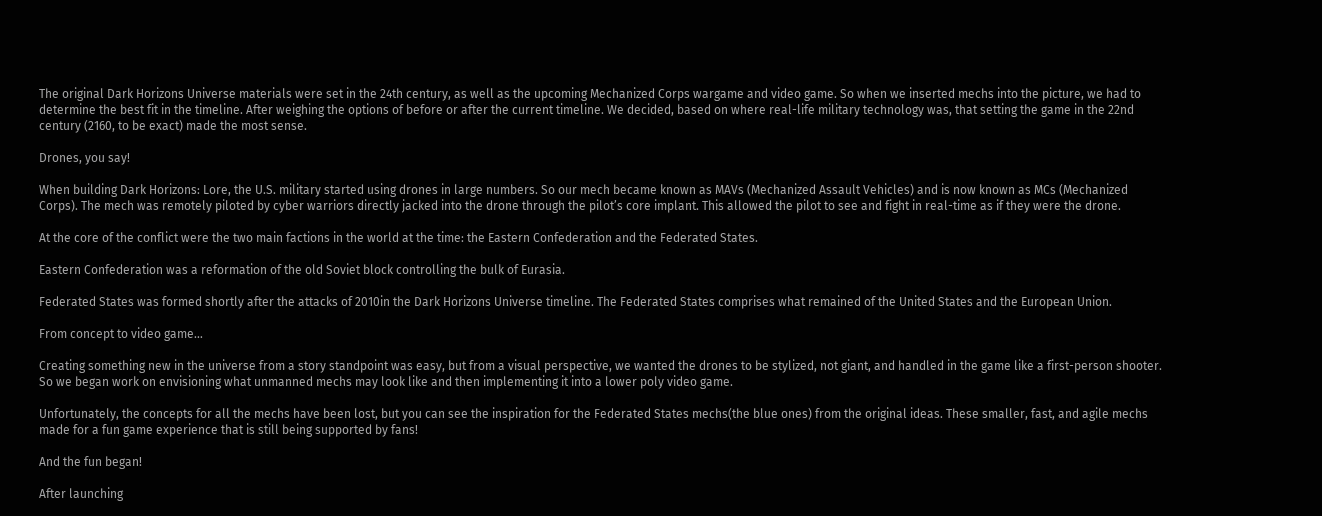The original Dark Horizons Universe materials were set in the 24th century, as well as the upcoming Mechanized Corps wargame and video game. So when we inserted mechs into the picture, we had to determine the best fit in the timeline. After weighing the options of before or after the current timeline. We decided, based on where real-life military technology was, that setting the game in the 22nd century (2160, to be exact) made the most sense.

Drones, you say!

When building Dark Horizons: Lore, the U.S. military started using drones in large numbers. So our mech became known as MAVs (Mechanized Assault Vehicles) and is now known as MCs (Mechanized Corps). The mech was remotely piloted by cyber warriors directly jacked into the drone through the pilot’s core implant. This allowed the pilot to see and fight in real-time as if they were the drone.

At the core of the conflict were the two main factions in the world at the time: the Eastern Confederation and the Federated States.

Eastern Confederation was a reformation of the old Soviet block controlling the bulk of Eurasia.

Federated States was formed shortly after the attacks of 2010in the Dark Horizons Universe timeline. The Federated States comprises what remained of the United States and the European Union.

From concept to video game…

Creating something new in the universe from a story standpoint was easy, but from a visual perspective, we wanted the drones to be stylized, not giant, and handled in the game like a first-person shooter. So we began work on envisioning what unmanned mechs may look like and then implementing it into a lower poly video game.

Unfortunately, the concepts for all the mechs have been lost, but you can see the inspiration for the Federated States mechs(the blue ones) from the original ideas. These smaller, fast, and agile mechs made for a fun game experience that is still being supported by fans!

And the fun began!

After launching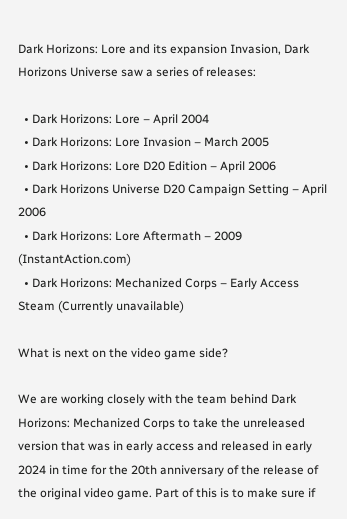Dark Horizons: Lore and its expansion Invasion, Dark Horizons Universe saw a series of releases:

  • Dark Horizons: Lore – April 2004
  • Dark Horizons: Lore Invasion – March 2005
  • Dark Horizons: Lore D20 Edition – April 2006
  • Dark Horizons Universe D20 Campaign Setting – April 2006
  • Dark Horizons: Lore Aftermath – 2009 (InstantAction.com)
  • Dark Horizons: Mechanized Corps – Early Access Steam (Currently unavailable)

What is next on the video game side?

We are working closely with the team behind Dark Horizons: Mechanized Corps to take the unreleased version that was in early access and released in early 2024 in time for the 20th anniversary of the release of the original video game. Part of this is to make sure if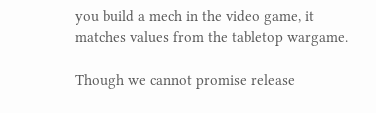you build a mech in the video game, it matches values from the tabletop wargame.

Though we cannot promise release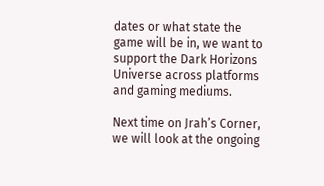dates or what state the game will be in, we want to support the Dark Horizons Universe across platforms and gaming mediums.

Next time on Jrah’s Corner, we will look at the ongoing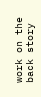work on the back story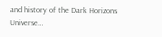and history of the Dark Horizons Universe…